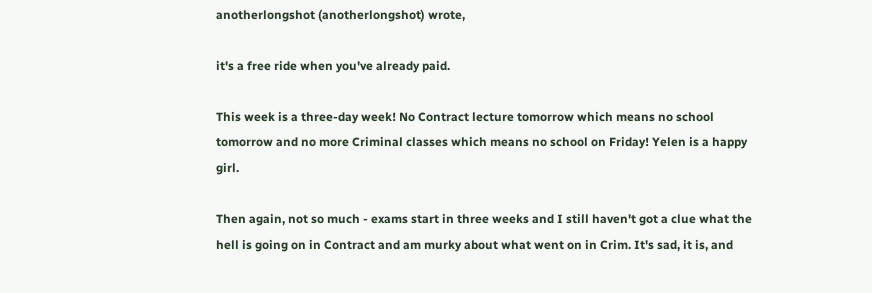anotherlongshot (anotherlongshot) wrote,

it's a free ride when you've already paid.

This week is a three-day week! No Contract lecture tomorrow which means no school tomorrow and no more Criminal classes which means no school on Friday! Yelen is a happy girl.

Then again, not so much - exams start in three weeks and I still haven't got a clue what the hell is going on in Contract and am murky about what went on in Crim. It's sad, it is, and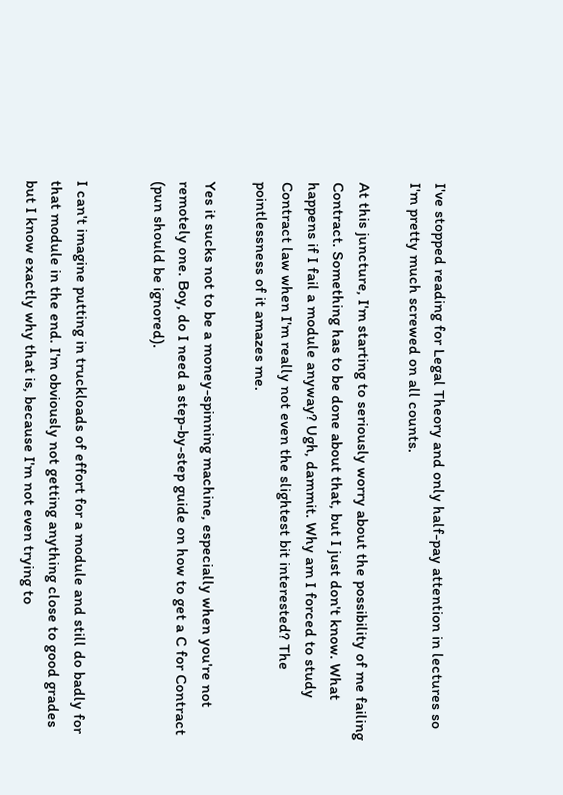I've stopped reading for Legal Theory and only half-pay attention in lectures so I'm pretty much screwed on all counts.

At this juncture, I'm starting to seriously worry about the possibility of me failing Contract. Something has to be done about that, but I just don't know. What happens if I fail a module anyway? Ugh, dammit. Why am I forced to study Contract law when I'm really not even the slightest bit interested? The pointlessness of it amazes me.

Yes it sucks not to be a money-spinning machine, especially when you're not remotely one. Boy, do I need a step-by-step guide on how to get a C for Contract (pun should be ignored).


I can't imagine putting in truckloads of effort for a module and still do badly for that module in the end. I'm obviously not getting anything close to good grades but I know exactly why that is, because I'm not even trying to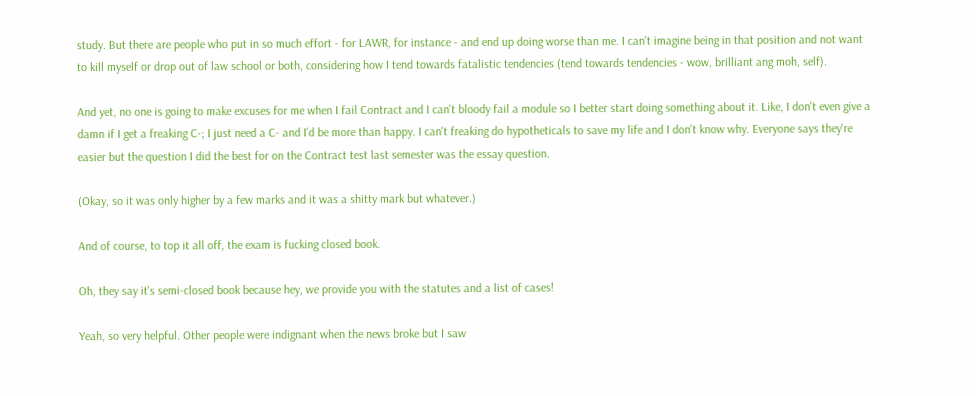study. But there are people who put in so much effort - for LAWR, for instance - and end up doing worse than me. I can't imagine being in that position and not want to kill myself or drop out of law school or both, considering how I tend towards fatalistic tendencies (tend towards tendencies - wow, brilliant ang moh, self).

And yet, no one is going to make excuses for me when I fail Contract and I can't bloody fail a module so I better start doing something about it. Like, I don't even give a damn if I get a freaking C-; I just need a C- and I'd be more than happy. I can't freaking do hypotheticals to save my life and I don't know why. Everyone says they're easier but the question I did the best for on the Contract test last semester was the essay question.

(Okay, so it was only higher by a few marks and it was a shitty mark but whatever.)

And of course, to top it all off, the exam is fucking closed book.

Oh, they say it's semi-closed book because hey, we provide you with the statutes and a list of cases!

Yeah, so very helpful. Other people were indignant when the news broke but I saw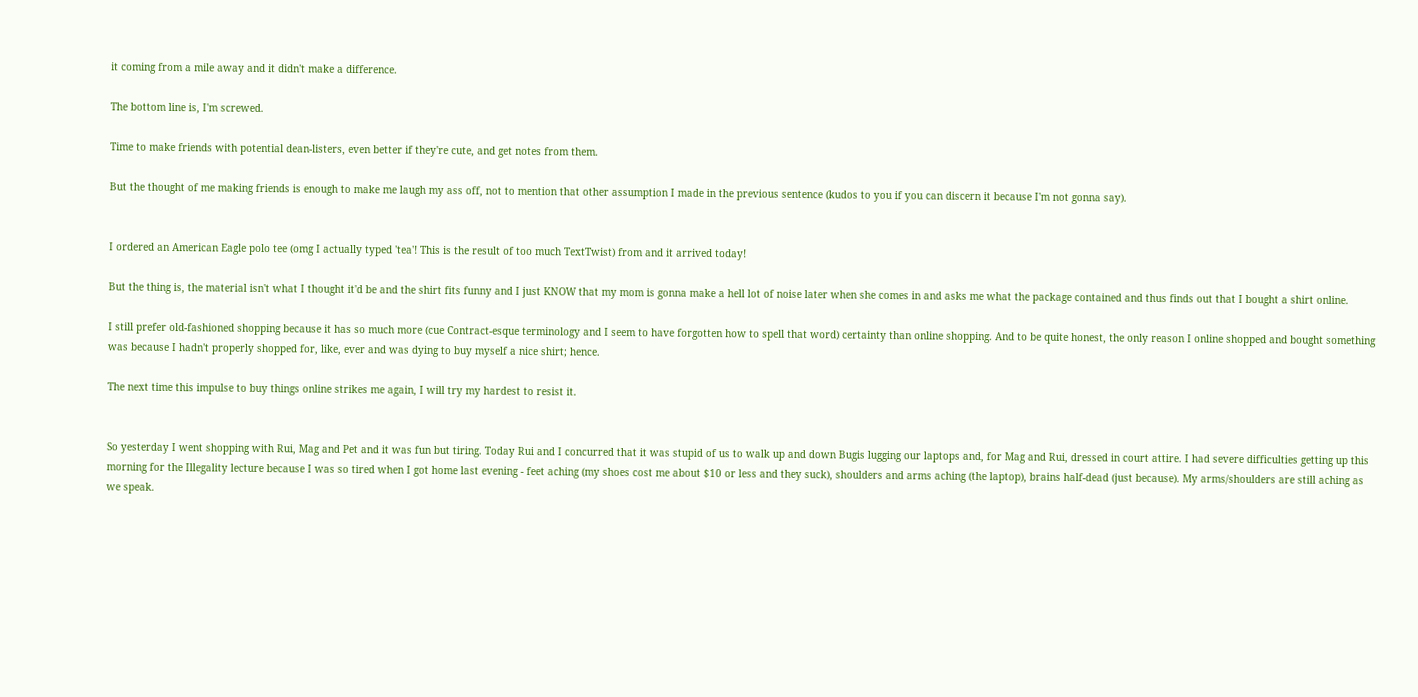it coming from a mile away and it didn't make a difference.

The bottom line is, I'm screwed.

Time to make friends with potential dean-listers, even better if they're cute, and get notes from them.

But the thought of me making friends is enough to make me laugh my ass off, not to mention that other assumption I made in the previous sentence (kudos to you if you can discern it because I'm not gonna say).


I ordered an American Eagle polo tee (omg I actually typed 'tea'! This is the result of too much TextTwist) from and it arrived today!

But the thing is, the material isn't what I thought it'd be and the shirt fits funny and I just KNOW that my mom is gonna make a hell lot of noise later when she comes in and asks me what the package contained and thus finds out that I bought a shirt online.

I still prefer old-fashioned shopping because it has so much more (cue Contract-esque terminology and I seem to have forgotten how to spell that word) certainty than online shopping. And to be quite honest, the only reason I online shopped and bought something was because I hadn't properly shopped for, like, ever and was dying to buy myself a nice shirt; hence.

The next time this impulse to buy things online strikes me again, I will try my hardest to resist it.


So yesterday I went shopping with Rui, Mag and Pet and it was fun but tiring. Today Rui and I concurred that it was stupid of us to walk up and down Bugis lugging our laptops and, for Mag and Rui, dressed in court attire. I had severe difficulties getting up this morning for the Illegality lecture because I was so tired when I got home last evening - feet aching (my shoes cost me about $10 or less and they suck), shoulders and arms aching (the laptop), brains half-dead (just because). My arms/shoulders are still aching as we speak.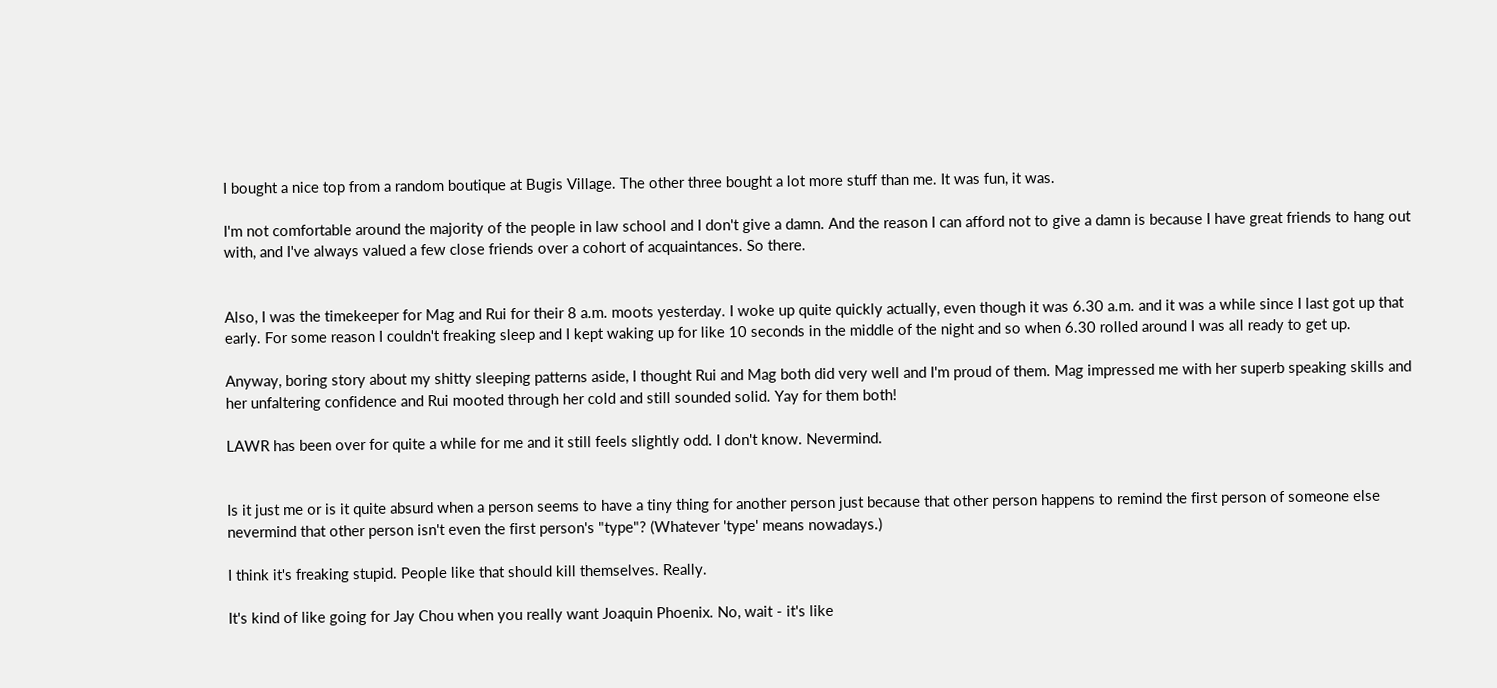I bought a nice top from a random boutique at Bugis Village. The other three bought a lot more stuff than me. It was fun, it was.

I'm not comfortable around the majority of the people in law school and I don't give a damn. And the reason I can afford not to give a damn is because I have great friends to hang out with, and I've always valued a few close friends over a cohort of acquaintances. So there.


Also, I was the timekeeper for Mag and Rui for their 8 a.m. moots yesterday. I woke up quite quickly actually, even though it was 6.30 a.m. and it was a while since I last got up that early. For some reason I couldn't freaking sleep and I kept waking up for like 10 seconds in the middle of the night and so when 6.30 rolled around I was all ready to get up.

Anyway, boring story about my shitty sleeping patterns aside, I thought Rui and Mag both did very well and I'm proud of them. Mag impressed me with her superb speaking skills and her unfaltering confidence and Rui mooted through her cold and still sounded solid. Yay for them both!

LAWR has been over for quite a while for me and it still feels slightly odd. I don't know. Nevermind.


Is it just me or is it quite absurd when a person seems to have a tiny thing for another person just because that other person happens to remind the first person of someone else nevermind that other person isn't even the first person's "type"? (Whatever 'type' means nowadays.)

I think it's freaking stupid. People like that should kill themselves. Really.

It's kind of like going for Jay Chou when you really want Joaquin Phoenix. No, wait - it's like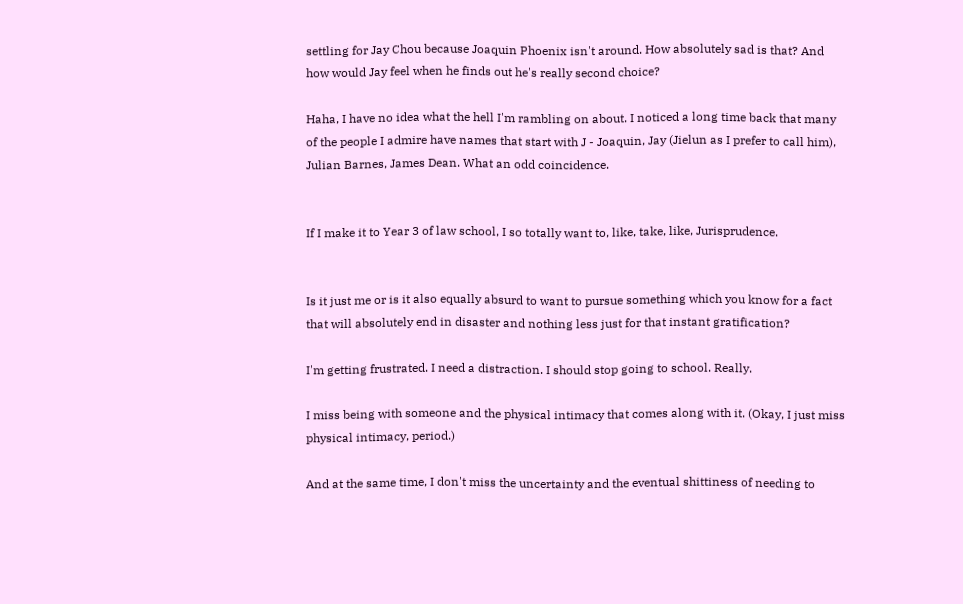settling for Jay Chou because Joaquin Phoenix isn't around. How absolutely sad is that? And how would Jay feel when he finds out he's really second choice?

Haha, I have no idea what the hell I'm rambling on about. I noticed a long time back that many of the people I admire have names that start with J - Joaquin, Jay (Jielun as I prefer to call him), Julian Barnes, James Dean. What an odd coincidence.


If I make it to Year 3 of law school, I so totally want to, like, take, like, Jurisprudence.


Is it just me or is it also equally absurd to want to pursue something which you know for a fact that will absolutely end in disaster and nothing less just for that instant gratification?

I'm getting frustrated. I need a distraction. I should stop going to school. Really.

I miss being with someone and the physical intimacy that comes along with it. (Okay, I just miss physical intimacy, period.)

And at the same time, I don't miss the uncertainty and the eventual shittiness of needing to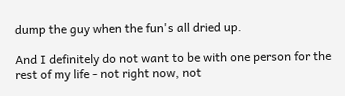dump the guy when the fun's all dried up.

And I definitely do not want to be with one person for the rest of my life - not right now, not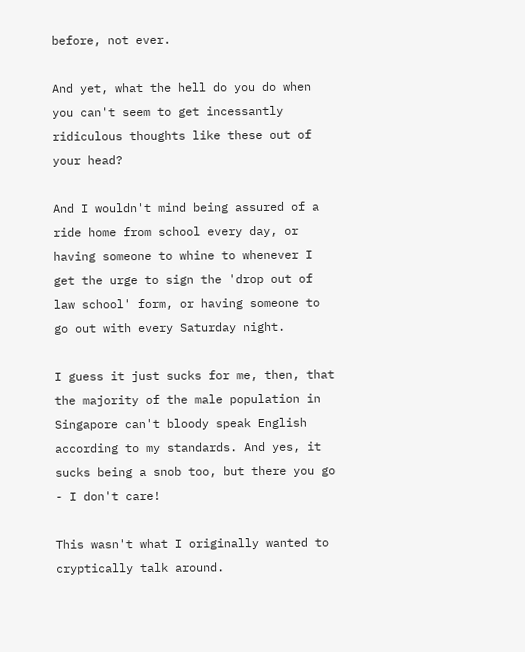before, not ever.

And yet, what the hell do you do when you can't seem to get incessantly ridiculous thoughts like these out of your head?

And I wouldn't mind being assured of a ride home from school every day, or having someone to whine to whenever I get the urge to sign the 'drop out of law school' form, or having someone to go out with every Saturday night.

I guess it just sucks for me, then, that the majority of the male population in Singapore can't bloody speak English according to my standards. And yes, it sucks being a snob too, but there you go - I don't care!

This wasn't what I originally wanted to cryptically talk around.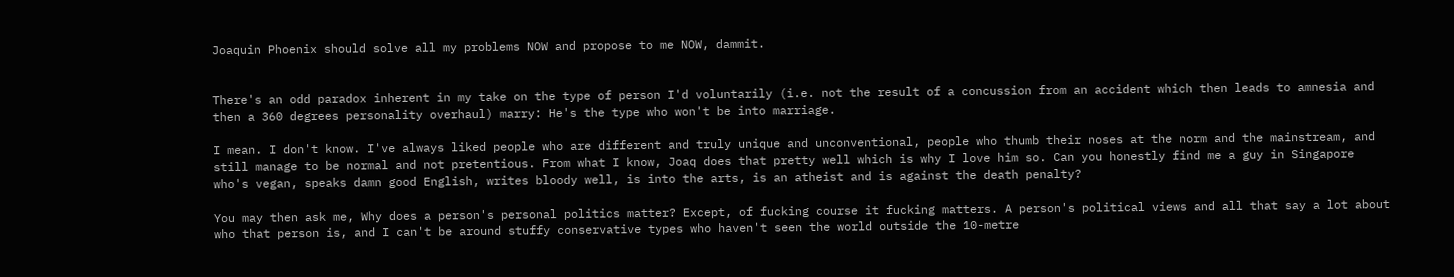Joaquin Phoenix should solve all my problems NOW and propose to me NOW, dammit.


There's an odd paradox inherent in my take on the type of person I'd voluntarily (i.e. not the result of a concussion from an accident which then leads to amnesia and then a 360 degrees personality overhaul) marry: He's the type who won't be into marriage.

I mean. I don't know. I've always liked people who are different and truly unique and unconventional, people who thumb their noses at the norm and the mainstream, and still manage to be normal and not pretentious. From what I know, Joaq does that pretty well which is why I love him so. Can you honestly find me a guy in Singapore who's vegan, speaks damn good English, writes bloody well, is into the arts, is an atheist and is against the death penalty?

You may then ask me, Why does a person's personal politics matter? Except, of fucking course it fucking matters. A person's political views and all that say a lot about who that person is, and I can't be around stuffy conservative types who haven't seen the world outside the 10-metre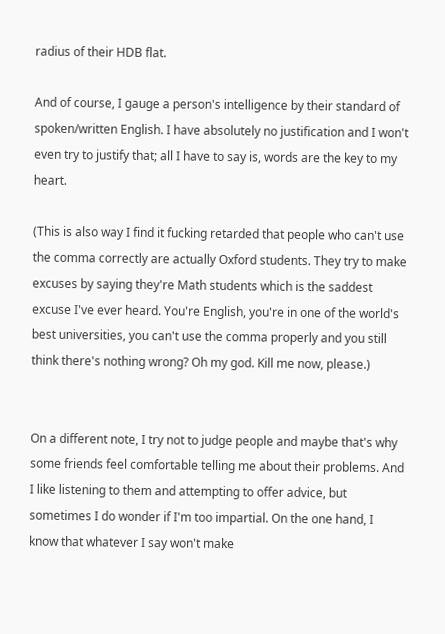radius of their HDB flat.

And of course, I gauge a person's intelligence by their standard of spoken/written English. I have absolutely no justification and I won't even try to justify that; all I have to say is, words are the key to my heart.

(This is also way I find it fucking retarded that people who can't use the comma correctly are actually Oxford students. They try to make excuses by saying they're Math students which is the saddest excuse I've ever heard. You're English, you're in one of the world's best universities, you can't use the comma properly and you still think there's nothing wrong? Oh my god. Kill me now, please.)


On a different note, I try not to judge people and maybe that's why some friends feel comfortable telling me about their problems. And I like listening to them and attempting to offer advice, but sometimes I do wonder if I'm too impartial. On the one hand, I know that whatever I say won't make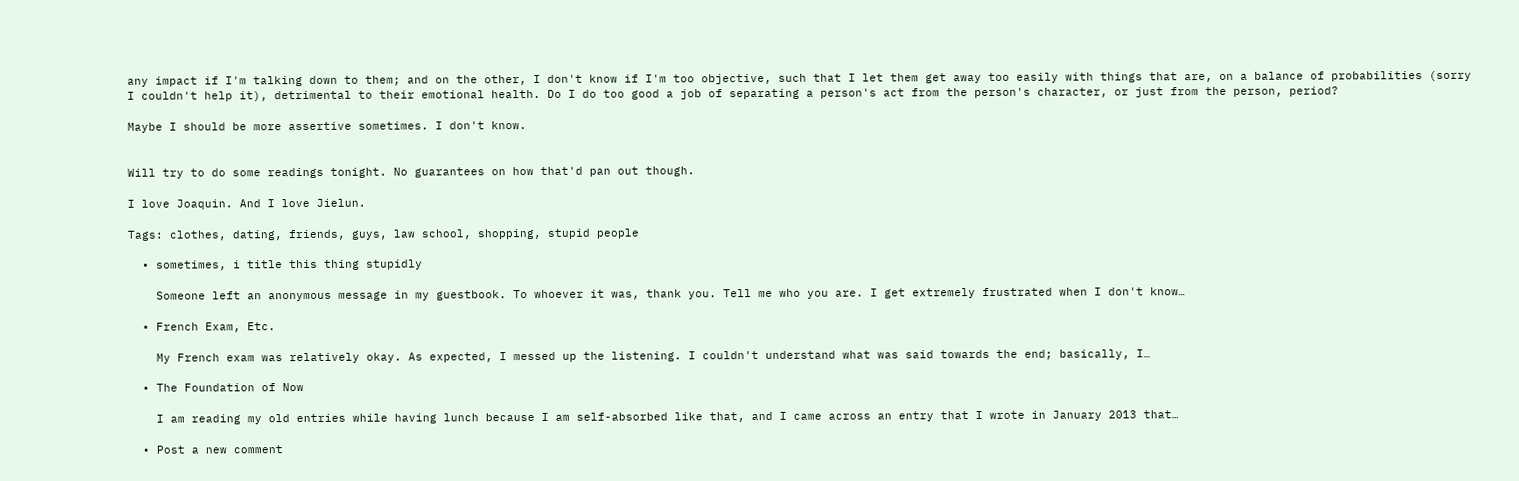any impact if I'm talking down to them; and on the other, I don't know if I'm too objective, such that I let them get away too easily with things that are, on a balance of probabilities (sorry I couldn't help it), detrimental to their emotional health. Do I do too good a job of separating a person's act from the person's character, or just from the person, period?

Maybe I should be more assertive sometimes. I don't know.


Will try to do some readings tonight. No guarantees on how that'd pan out though.

I love Joaquin. And I love Jielun.

Tags: clothes, dating, friends, guys, law school, shopping, stupid people

  • sometimes, i title this thing stupidly

    Someone left an anonymous message in my guestbook. To whoever it was, thank you. Tell me who you are. I get extremely frustrated when I don't know…

  • French Exam, Etc.

    My French exam was relatively okay. As expected, I messed up the listening. I couldn't understand what was said towards the end; basically, I…

  • The Foundation of Now

    I am reading my old entries while having lunch because I am self-absorbed like that, and I came across an entry that I wrote in January 2013 that…

  • Post a new comment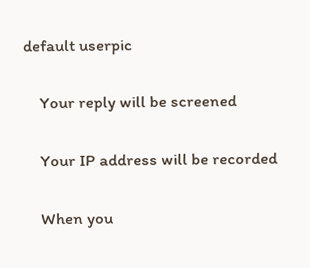default userpic

    Your reply will be screened

    Your IP address will be recorded

    When you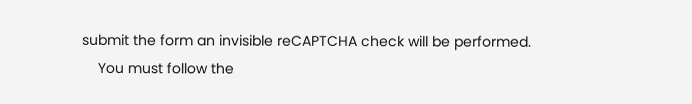submit the form an invisible reCAPTCHA check will be performed.
    You must follow the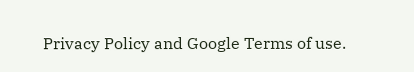Privacy Policy and Google Terms of use.